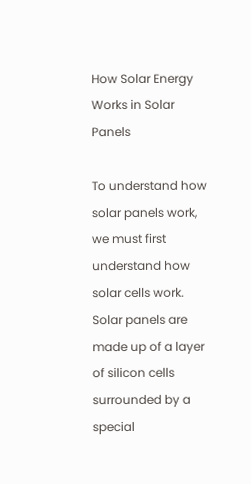How Solar Energy Works in Solar Panels

To understand how solar panels work, we must first understand how solar cells work. Solar panels are made up of a layer of silicon cells surrounded by a special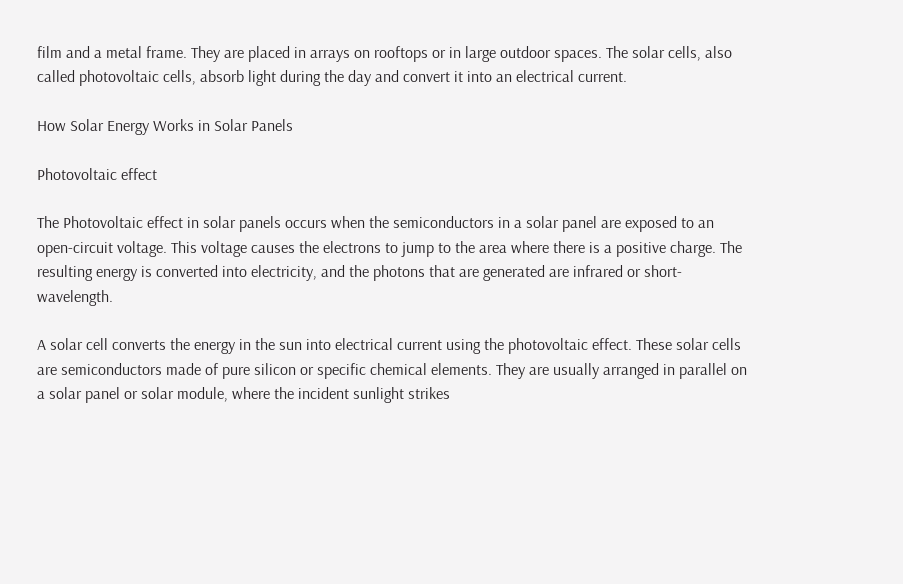film and a metal frame. They are placed in arrays on rooftops or in large outdoor spaces. The solar cells, also called photovoltaic cells, absorb light during the day and convert it into an electrical current.

How Solar Energy Works in Solar Panels

Photovoltaic effect

The Photovoltaic effect in solar panels occurs when the semiconductors in a solar panel are exposed to an open-circuit voltage. This voltage causes the electrons to jump to the area where there is a positive charge. The resulting energy is converted into electricity, and the photons that are generated are infrared or short-wavelength.

A solar cell converts the energy in the sun into electrical current using the photovoltaic effect. These solar cells are semiconductors made of pure silicon or specific chemical elements. They are usually arranged in parallel on a solar panel or solar module, where the incident sunlight strikes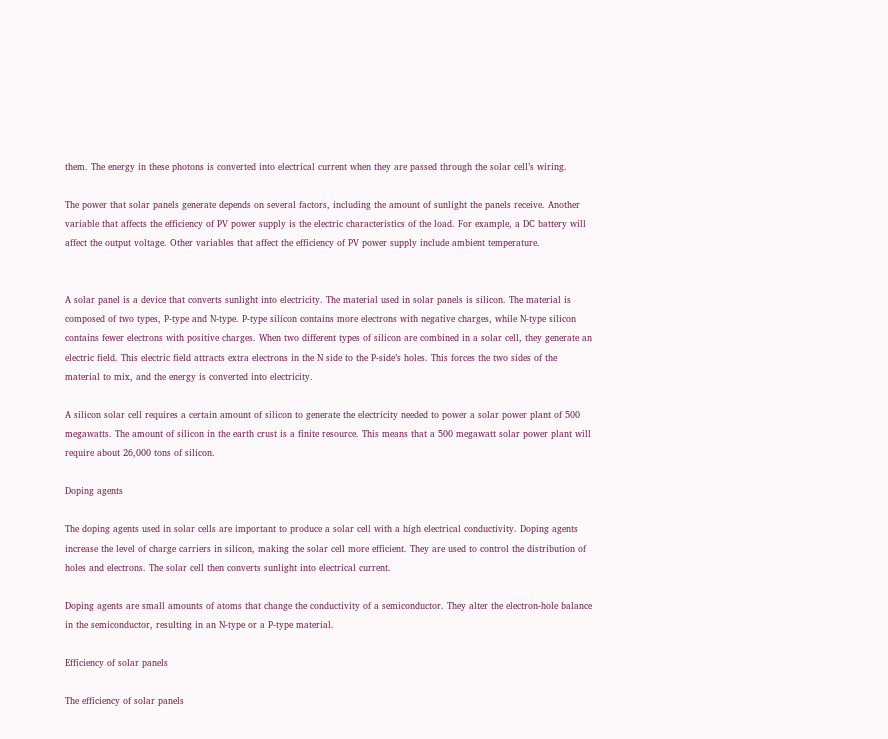them. The energy in these photons is converted into electrical current when they are passed through the solar cell’s wiring.

The power that solar panels generate depends on several factors, including the amount of sunlight the panels receive. Another variable that affects the efficiency of PV power supply is the electric characteristics of the load. For example, a DC battery will affect the output voltage. Other variables that affect the efficiency of PV power supply include ambient temperature.


A solar panel is a device that converts sunlight into electricity. The material used in solar panels is silicon. The material is composed of two types, P-type and N-type. P-type silicon contains more electrons with negative charges, while N-type silicon contains fewer electrons with positive charges. When two different types of silicon are combined in a solar cell, they generate an electric field. This electric field attracts extra electrons in the N side to the P-side’s holes. This forces the two sides of the material to mix, and the energy is converted into electricity.

A silicon solar cell requires a certain amount of silicon to generate the electricity needed to power a solar power plant of 500 megawatts. The amount of silicon in the earth crust is a finite resource. This means that a 500 megawatt solar power plant will require about 26,000 tons of silicon.

Doping agents

The doping agents used in solar cells are important to produce a solar cell with a high electrical conductivity. Doping agents increase the level of charge carriers in silicon, making the solar cell more efficient. They are used to control the distribution of holes and electrons. The solar cell then converts sunlight into electrical current.

Doping agents are small amounts of atoms that change the conductivity of a semiconductor. They alter the electron-hole balance in the semiconductor, resulting in an N-type or a P-type material.

Efficiency of solar panels

The efficiency of solar panels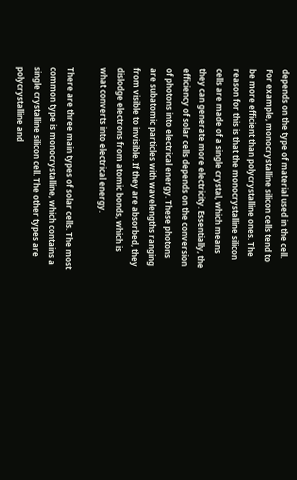depends on the type of material used in the cell. For example, monocrystalline silicon cells tend to be more efficient than polycrystalline ones. The reason for this is that the monocrystalline silicon cells are made of a single crystal, which means they can generate more electricity. Essentially, the efficiency of solar cells depends on the conversion of photons into electrical energy. These photons are subatomic particles with wavelengths ranging from visible to invisible. If they are absorbed, they dislodge electrons from atomic bonds, which is what converts into electrical energy.

There are three main types of solar cells. The most common type is monocrystalline, which contains a single crystalline silicon cell. The other types are polycrystalline and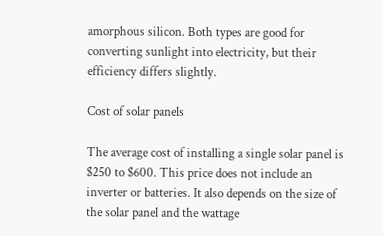amorphous silicon. Both types are good for converting sunlight into electricity, but their efficiency differs slightly.

Cost of solar panels

The average cost of installing a single solar panel is $250 to $600. This price does not include an inverter or batteries. It also depends on the size of the solar panel and the wattage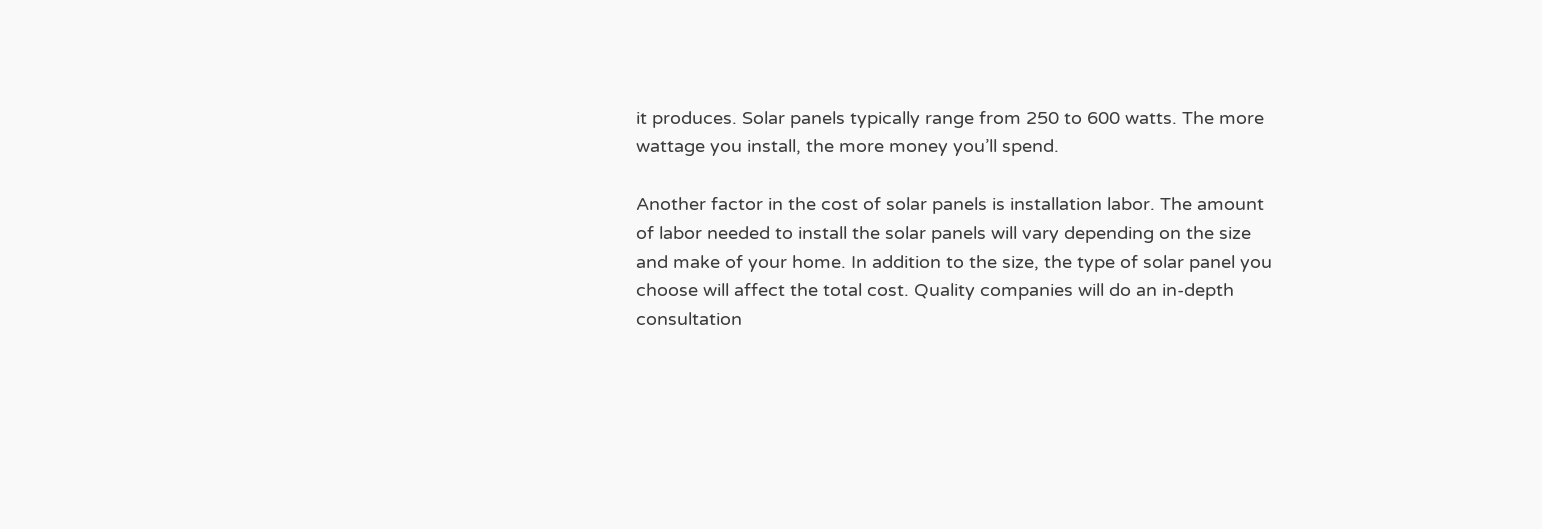it produces. Solar panels typically range from 250 to 600 watts. The more wattage you install, the more money you’ll spend.

Another factor in the cost of solar panels is installation labor. The amount of labor needed to install the solar panels will vary depending on the size and make of your home. In addition to the size, the type of solar panel you choose will affect the total cost. Quality companies will do an in-depth consultation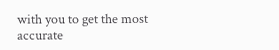with you to get the most accurate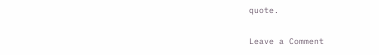quote.

Leave a Comment